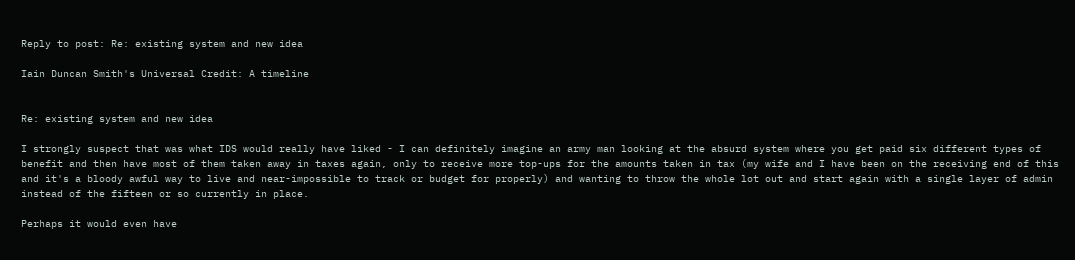Reply to post: Re: existing system and new idea

Iain Duncan Smith's Universal Credit: A timeline


Re: existing system and new idea

I strongly suspect that was what IDS would really have liked - I can definitely imagine an army man looking at the absurd system where you get paid six different types of benefit and then have most of them taken away in taxes again, only to receive more top-ups for the amounts taken in tax (my wife and I have been on the receiving end of this and it's a bloody awful way to live and near-impossible to track or budget for properly) and wanting to throw the whole lot out and start again with a single layer of admin instead of the fifteen or so currently in place.

Perhaps it would even have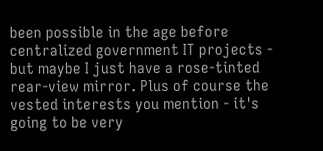been possible in the age before centralized government IT projects - but maybe I just have a rose-tinted rear-view mirror. Plus of course the vested interests you mention - it's going to be very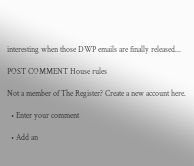interesting when those DWP emails are finally released...

POST COMMENT House rules

Not a member of The Register? Create a new account here.

  • Enter your comment

  • Add an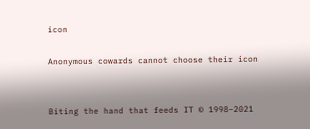icon

Anonymous cowards cannot choose their icon


Biting the hand that feeds IT © 1998–2021